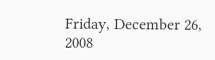Friday, December 26, 2008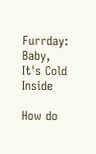Furrday: Baby, It's Cold Inside

How do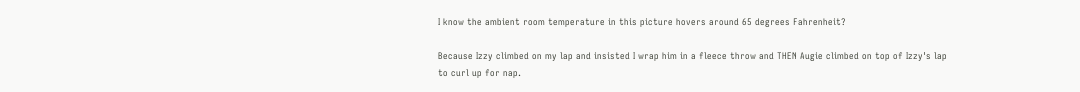I know the ambient room temperature in this picture hovers around 65 degrees Fahrenheit?

Because Izzy climbed on my lap and insisted I wrap him in a fleece throw and THEN Augie climbed on top of Izzy's lap to curl up for nap.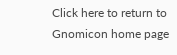Click here to return to Gnomicon home page